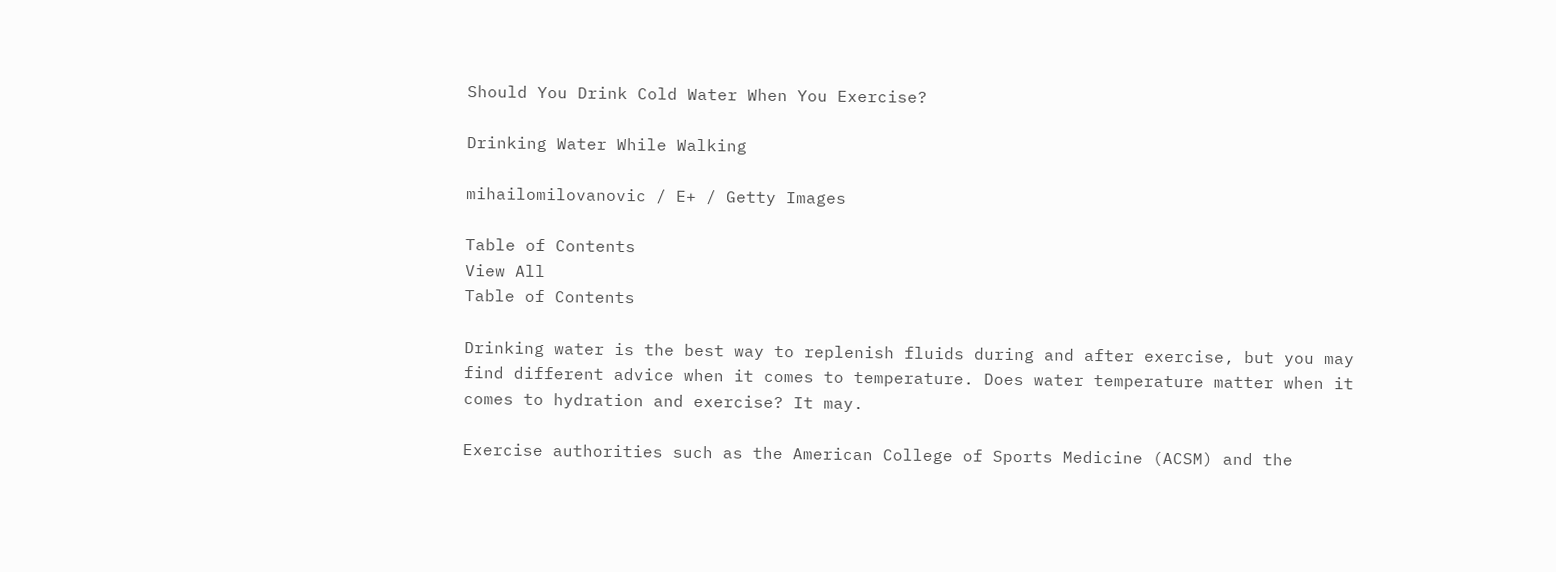Should You Drink Cold Water When You Exercise?

Drinking Water While Walking

mihailomilovanovic / E+ / Getty Images

Table of Contents
View All
Table of Contents

Drinking water is the best way to replenish fluids during and after exercise, but you may find different advice when it comes to temperature. Does water temperature matter when it comes to hydration and exercise? It may.

Exercise authorities such as the American College of Sports Medicine (ACSM) and the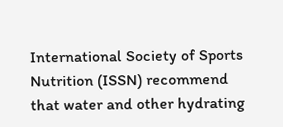International Society of Sports Nutrition (ISSN) recommend that water and other hydrating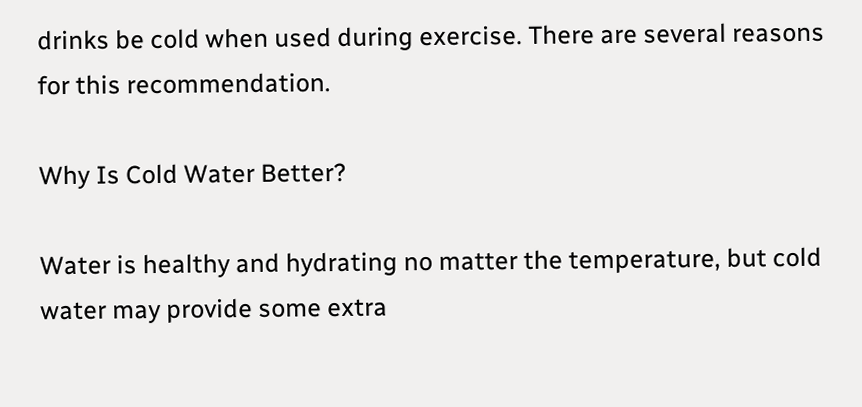drinks be cold when used during exercise. There are several reasons for this recommendation.

Why Is Cold Water Better?

Water is healthy and hydrating no matter the temperature, but cold water may provide some extra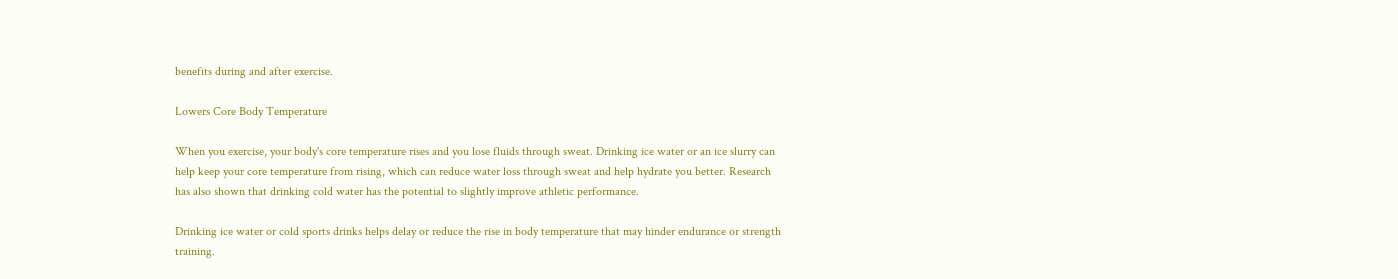benefits during and after exercise.

Lowers Core Body Temperature

When you exercise, your body's core temperature rises and you lose fluids through sweat. Drinking ice water or an ice slurry can help keep your core temperature from rising, which can reduce water loss through sweat and help hydrate you better. Research has also shown that drinking cold water has the potential to slightly improve athletic performance.

Drinking ice water or cold sports drinks helps delay or reduce the rise in body temperature that may hinder endurance or strength training.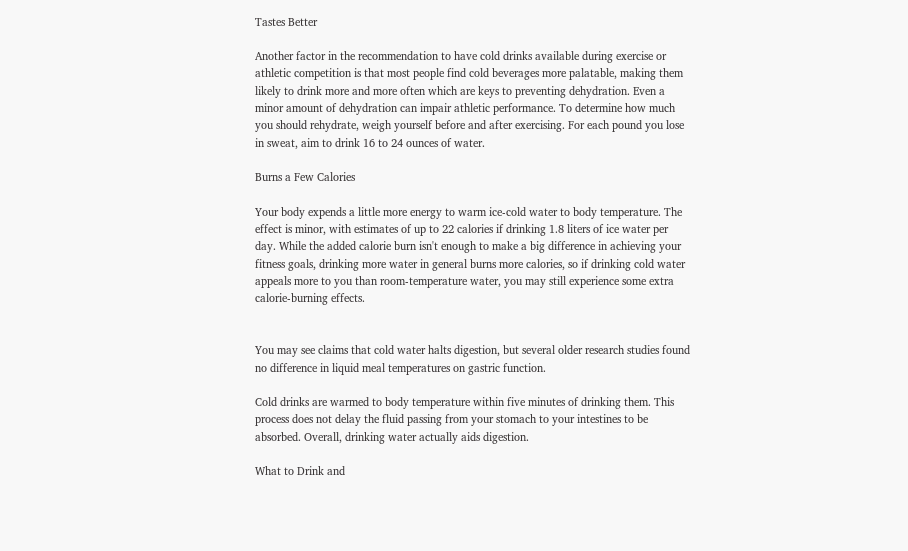Tastes Better

Another factor in the recommendation to have cold drinks available during exercise or athletic competition is that most people find cold beverages more palatable, making them likely to drink more and more often which are keys to preventing dehydration. Even a minor amount of dehydration can impair athletic performance. To determine how much you should rehydrate, weigh yourself before and after exercising. For each pound you lose in sweat, aim to drink 16 to 24 ounces of water.

Burns a Few Calories

Your body expends a little more energy to warm ice-cold water to body temperature. The effect is minor, with estimates of up to 22 calories if drinking 1.8 liters of ice water per day. While the added calorie burn isn't enough to make a big difference in achieving your fitness goals, drinking more water in general burns more calories, so if drinking cold water appeals more to you than room-temperature water, you may still experience some extra calorie-burning effects.


You may see claims that cold water halts digestion, but several older research studies found no difference in liquid meal temperatures on gastric function.

Cold drinks are warmed to body temperature within five minutes of drinking them. This process does not delay the fluid passing from your stomach to your intestines to be absorbed. Overall, drinking water actually aids digestion.

What to Drink and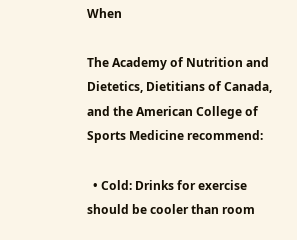When

The Academy of Nutrition and Dietetics, Dietitians of Canada, and the American College of Sports Medicine recommend:

  • Cold: Drinks for exercise should be cooler than room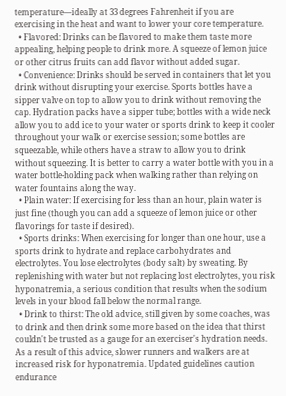temperature—ideally at 33 degrees Fahrenheit if you are exercising in the heat and want to lower your core temperature.
  • Flavored: Drinks can be flavored to make them taste more appealing, helping people to drink more. A squeeze of lemon juice or other citrus fruits can add flavor without added sugar.
  • Convenience: Drinks should be served in containers that let you drink without disrupting your exercise. Sports bottles have a sipper valve on top to allow you to drink without removing the cap. Hydration packs have a sipper tube; bottles with a wide neck allow you to add ice to your water or sports drink to keep it cooler throughout your walk or exercise session; some bottles are squeezable, while others have a straw to allow you to drink without squeezing. It is better to carry a water bottle with you in a water bottle-holding pack when walking rather than relying on water fountains along the way.
  • Plain water: If exercising for less than an hour, plain water is just fine (though you can add a squeeze of lemon juice or other flavorings for taste if desired).
  • Sports drinks: When exercising for longer than one hour, use a sports drink to hydrate and replace carbohydrates and electrolytes. You lose electrolytes (body salt) by sweating. By replenishing with water but not replacing lost electrolytes, you risk hyponatremia, a serious condition that results when the sodium levels in your blood fall below the normal range.
  • Drink to thirst: The old advice, still given by some coaches, was to drink and then drink some more based on the idea that thirst couldn't be trusted as a gauge for an exerciser's hydration needs. As a result of this advice, slower runners and walkers are at increased risk for hyponatremia. Updated guidelines caution endurance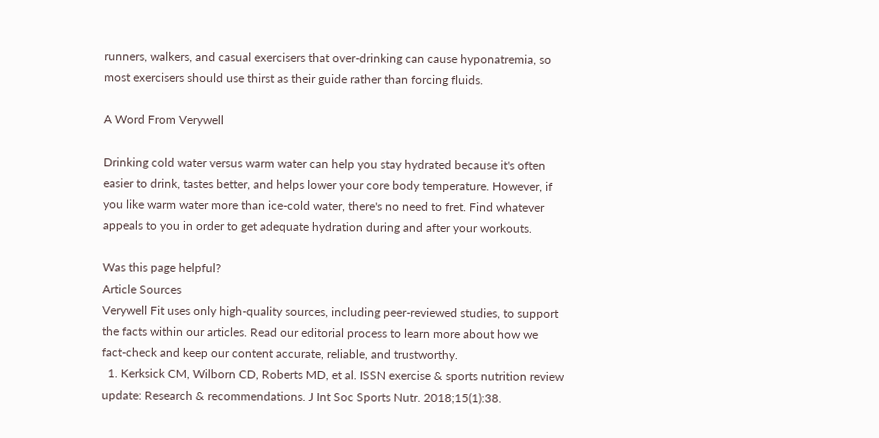runners, walkers, and casual exercisers that over-drinking can cause hyponatremia, so most exercisers should use thirst as their guide rather than forcing fluids.

A Word From Verywell

Drinking cold water versus warm water can help you stay hydrated because it's often easier to drink, tastes better, and helps lower your core body temperature. However, if you like warm water more than ice-cold water, there's no need to fret. Find whatever appeals to you in order to get adequate hydration during and after your workouts.

Was this page helpful?
Article Sources
Verywell Fit uses only high-quality sources, including peer-reviewed studies, to support the facts within our articles. Read our editorial process to learn more about how we fact-check and keep our content accurate, reliable, and trustworthy.
  1. Kerksick CM, Wilborn CD, Roberts MD, et al. ISSN exercise & sports nutrition review update: Research & recommendations. J Int Soc Sports Nutr. 2018;15(1):38.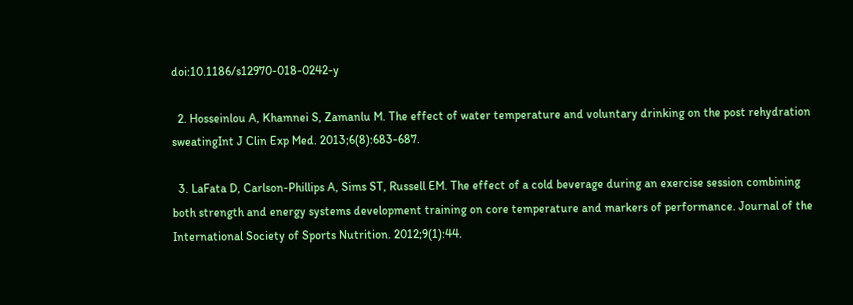doi:10.1186/s12970-018-0242-y

  2. Hosseinlou A, Khamnei S, Zamanlu M. The effect of water temperature and voluntary drinking on the post rehydration sweatingInt J Clin Exp Med. 2013;6(8):683-687.

  3. LaFata D, Carlson-Phillips A, Sims ST, Russell EM. The effect of a cold beverage during an exercise session combining both strength and energy systems development training on core temperature and markers of performance. Journal of the International Society of Sports Nutrition. 2012;9(1):44.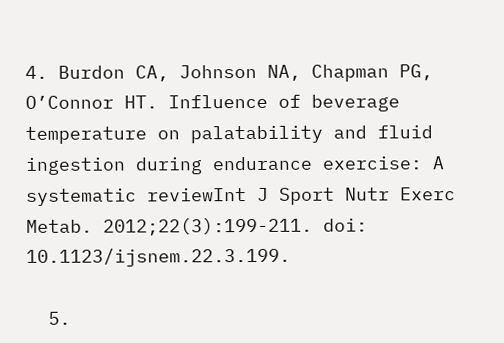4. Burdon CA, Johnson NA, Chapman PG, O’Connor HT. Influence of beverage temperature on palatability and fluid ingestion during endurance exercise: A systematic reviewInt J Sport Nutr Exerc Metab. 2012;22(3):199-211. doi: 10.1123/ijsnem.22.3.199.

  5.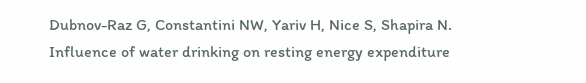Dubnov-Raz G, Constantini NW, Yariv H, Nice S, Shapira N. Influence of water drinking on resting energy expenditure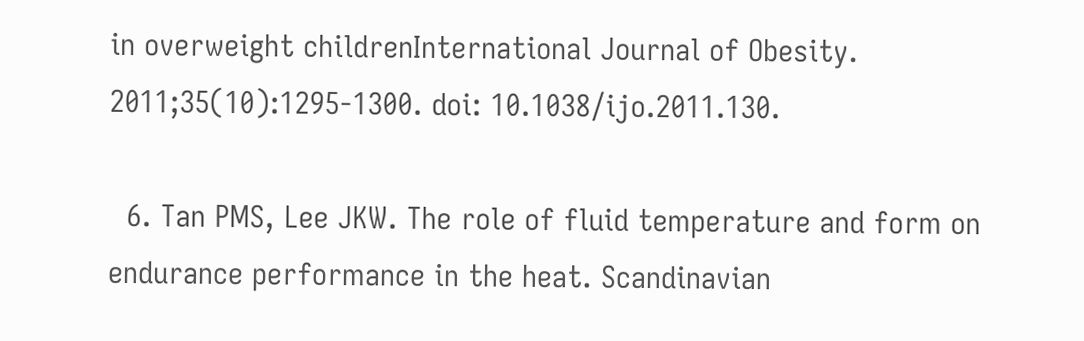in overweight childrenInternational Journal of Obesity. 2011;35(10):1295-1300. doi: 10.1038/ijo.2011.130.

  6. Tan PMS, Lee JKW. The role of fluid temperature and form on endurance performance in the heat. Scandinavian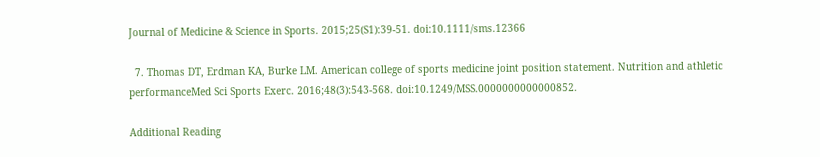Journal of Medicine & Science in Sports. 2015;25(S1):39-51. doi:10.1111/sms.12366

  7. Thomas DT, Erdman KA, Burke LM. American college of sports medicine joint position statement. Nutrition and athletic performanceMed Sci Sports Exerc. 2016;48(3):543-568. doi:10.1249/MSS.0000000000000852.

Additional Reading